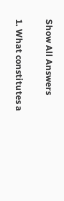Show All Answers

1. What constitutes a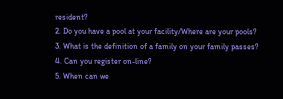resident?
2. Do you have a pool at your facility/Where are your pools?
3. What is the definition of a family on your family passes?
4. Can you register on-line?
5. When can we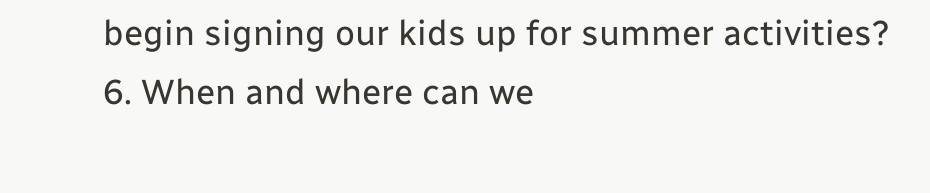begin signing our kids up for summer activities?
6. When and where can we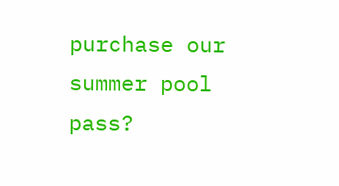purchase our summer pool pass?